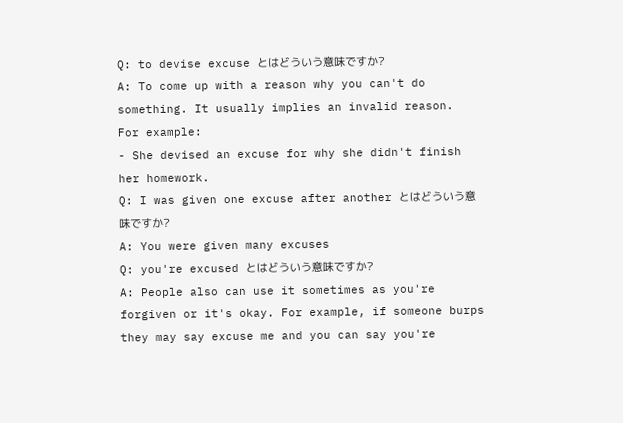Q: to devise excuse とはどういう意味ですか?
A: To come up with a reason why you can't do something. It usually implies an invalid reason.
For example:
- She devised an excuse for why she didn't finish her homework.
Q: I was given one excuse after another とはどういう意味ですか?
A: You were given many excuses
Q: you're excused とはどういう意味ですか?
A: People also can use it sometimes as you're forgiven or it's okay. For example, if someone burps they may say excuse me and you can say you're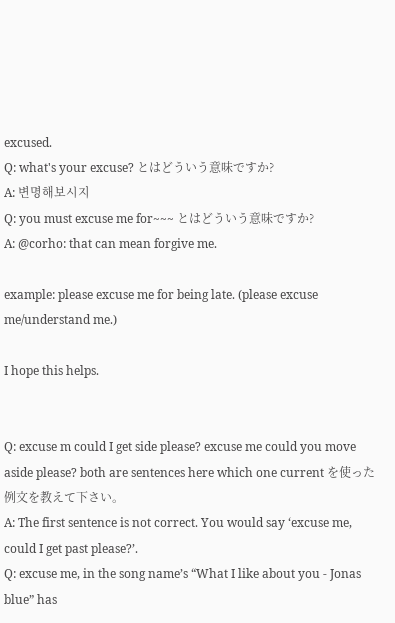excused.
Q: what's your excuse? とはどういう意味ですか?
A: 변명해보시지
Q: you must excuse me for~~~ とはどういう意味ですか?
A: @corho: that can mean forgive me.

example: please excuse me for being late. (please excuse me/understand me.)

I hope this helps.


Q: excuse m could I get side please? excuse me could you move aside please? both are sentences here which one current を使った例文を教えて下さい。
A: The first sentence is not correct. You would say ‘excuse me, could I get past please?’.
Q: excuse me, in the song name’s “What I like about you - Jonas blue” has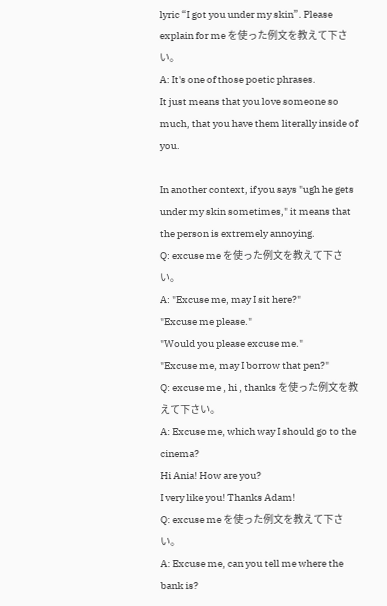lyric “I got you under my skin”. Please explain for me を使った例文を教えて下さい。
A: It's one of those poetic phrases.
It just means that you love someone so much, that you have them literally inside of you.

In another context, if you says "ugh he gets under my skin sometimes," it means that the person is extremely annoying.
Q: excuse me を使った例文を教えて下さい。
A: "Excuse me, may I sit here?"
"Excuse me please."
"Would you please excuse me."
"Excuse me, may I borrow that pen?"
Q: excuse me , hi , thanks を使った例文を教えて下さい。
A: Excuse me, which way I should go to the cinema?
Hi Ania! How are you?
I very like you! Thanks Adam!
Q: excuse me を使った例文を教えて下さい。
A: Excuse me, can you tell me where the bank is?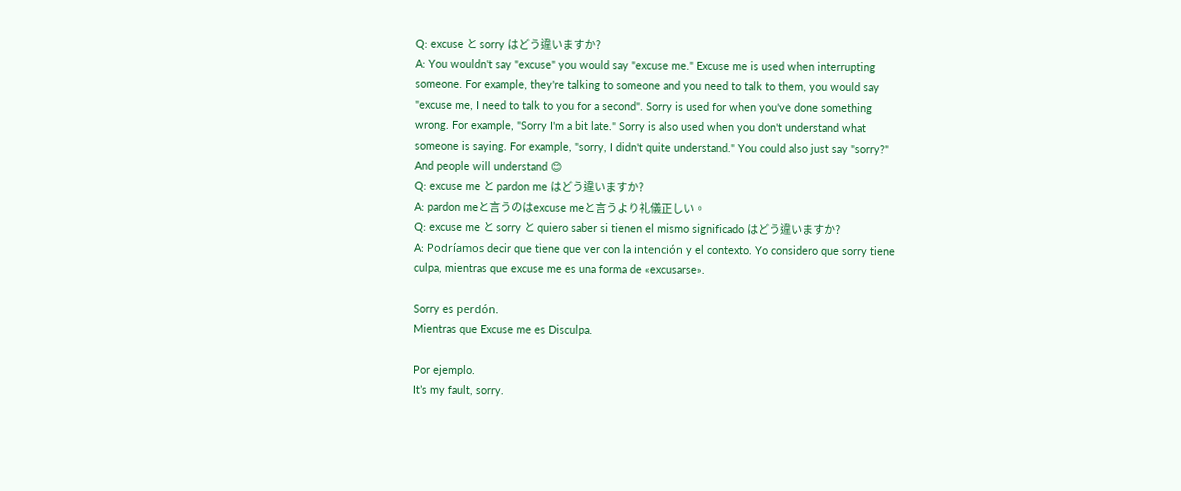Q: excuse と sorry はどう違いますか?
A: You wouldn't say "excuse" you would say "excuse me." Excuse me is used when interrupting someone. For example, they're talking to someone and you need to talk to them, you would say "excuse me, I need to talk to you for a second". Sorry is used for when you've done something wrong. For example, "Sorry I'm a bit late." Sorry is also used when you don't understand what someone is saying. For example, "sorry, I didn't quite understand." You could also just say "sorry?" And people will understand 😊
Q: excuse me と pardon me はどう違いますか?
A: pardon meと言うのはexcuse meと言うより礼儀正しい。
Q: excuse me と sorry と quiero saber si tienen el mismo significado はどう違いますか?
A: Podríamos decir que tiene que ver con la intención y el contexto. Yo considero que sorry tiene culpa, mientras que excuse me es una forma de «excusarse».

Sorry es perdón.
Mientras que Excuse me es Disculpa.

Por ejemplo.
It’s my fault, sorry.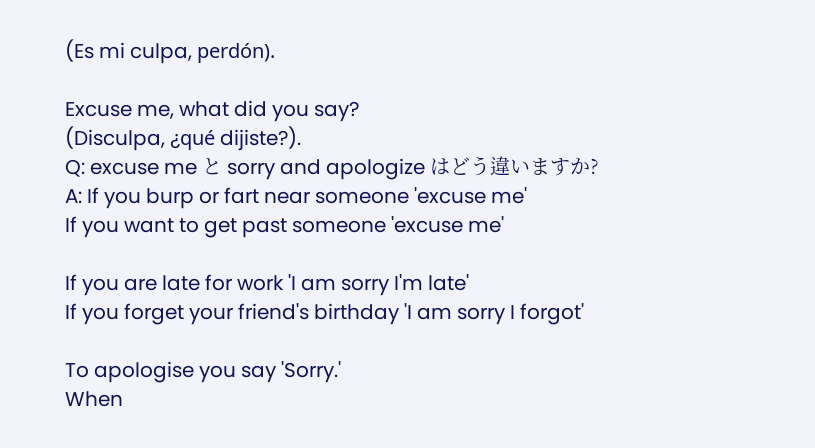(Es mi culpa, perdón).

Excuse me, what did you say?
(Disculpa, ¿qué dijiste?).
Q: excuse me と sorry and apologize はどう違いますか?
A: If you burp or fart near someone 'excuse me'
If you want to get past someone 'excuse me'

If you are late for work 'I am sorry I'm late'
If you forget your friend's birthday 'I am sorry I forgot'

To apologise you say 'Sorry.'
When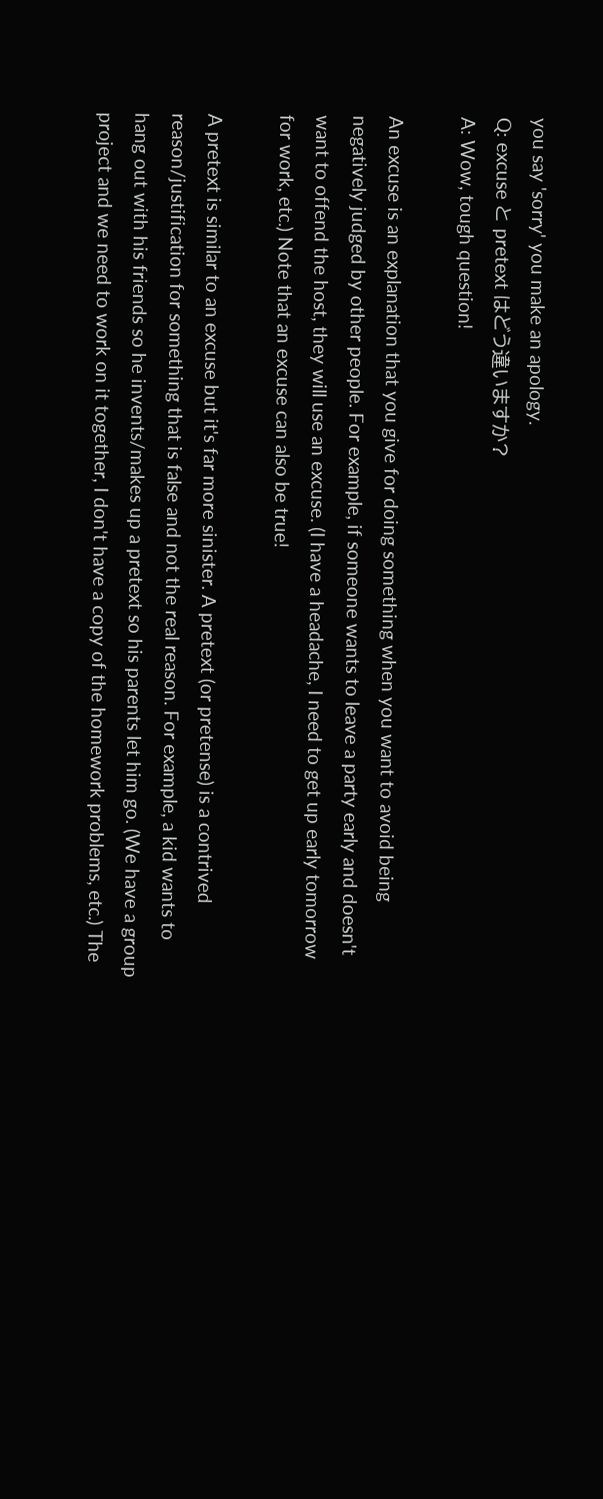you say 'sorry' you make an apology.
Q: excuse と pretext はどう違いますか?
A: Wow, tough question!

An excuse is an explanation that you give for doing something when you want to avoid being negatively judged by other people. For example, if someone wants to leave a party early and doesn't want to offend the host, they will use an excuse. (I have a headache, I need to get up early tomorrow for work, etc.) Note that an excuse can also be true!

A pretext is similar to an excuse but it's far more sinister. A pretext (or pretense) is a contrived reason/justification for something that is false and not the real reason. For example, a kid wants to hang out with his friends so he invents/makes up a pretext so his parents let him go. (We have a group project and we need to work on it together, I don't have a copy of the homework problems, etc.) The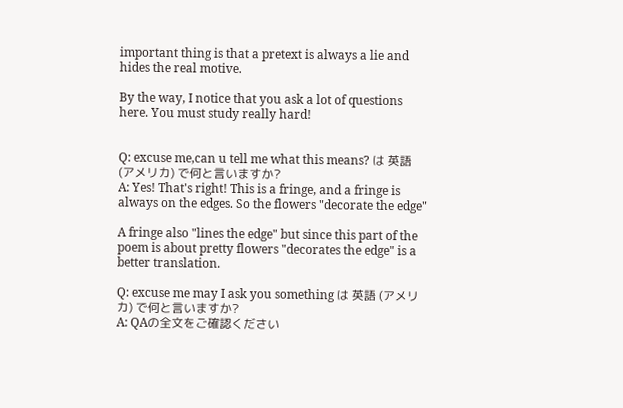important thing is that a pretext is always a lie and hides the real motive.

By the way, I notice that you ask a lot of questions here. You must study really hard!


Q: excuse me,can u tell me what this means? は 英語 (アメリカ) で何と言いますか?
A: Yes! That's right! This is a fringe, and a fringe is always on the edges. So the flowers "decorate the edge"

A fringe also "lines the edge" but since this part of the poem is about pretty flowers "decorates the edge" is a better translation.

Q: excuse me may I ask you something は 英語 (アメリカ) で何と言いますか?
A: QAの全文をご確認ください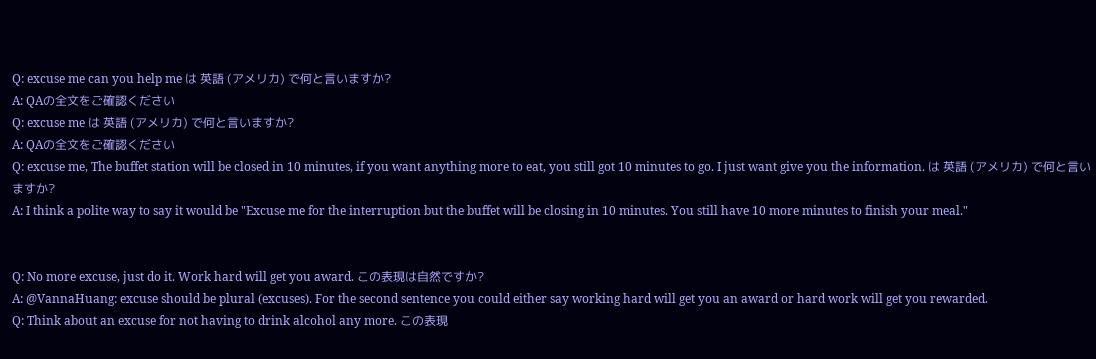Q: excuse me can you help me は 英語 (アメリカ) で何と言いますか?
A: QAの全文をご確認ください
Q: excuse me は 英語 (アメリカ) で何と言いますか?
A: QAの全文をご確認ください
Q: excuse me, The buffet station will be closed in 10 minutes, if you want anything more to eat, you still got 10 minutes to go. I just want give you the information. は 英語 (アメリカ) で何と言いますか?
A: I think a polite way to say it would be "Excuse me for the interruption but the buffet will be closing in 10 minutes. You still have 10 more minutes to finish your meal."


Q: No more excuse, just do it. Work hard will get you award. この表現は自然ですか?
A: @VannaHuang: excuse should be plural (excuses). For the second sentence you could either say working hard will get you an award or hard work will get you rewarded.
Q: Think about an excuse for not having to drink alcohol any more. この表現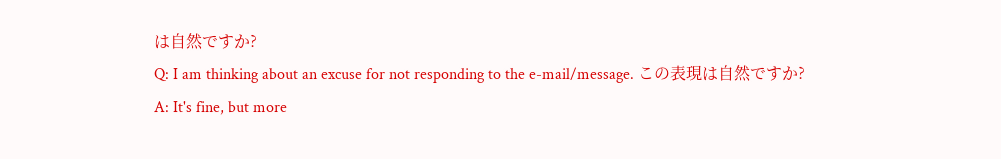は自然ですか?
Q: I am thinking about an excuse for not responding to the e-mail/message. この表現は自然ですか?
A: It's fine, but more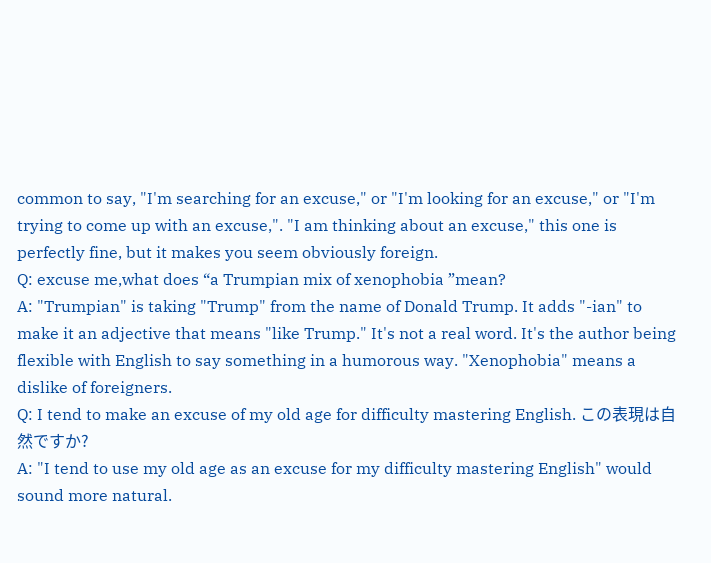common to say, "I'm searching for an excuse," or "I'm looking for an excuse," or "I'm trying to come up with an excuse,". "I am thinking about an excuse," this one is perfectly fine, but it makes you seem obviously foreign.
Q: excuse me,what does “a Trumpian mix of xenophobia ”mean?
A: "Trumpian" is taking "Trump" from the name of Donald Trump. It adds "-ian" to make it an adjective that means "like Trump." It's not a real word. It's the author being flexible with English to say something in a humorous way. "Xenophobia" means a dislike of foreigners.
Q: I tend to make an excuse of my old age for difficulty mastering English. この表現は自然ですか?
A: "I tend to use my old age as an excuse for my difficulty mastering English" would sound more natural.